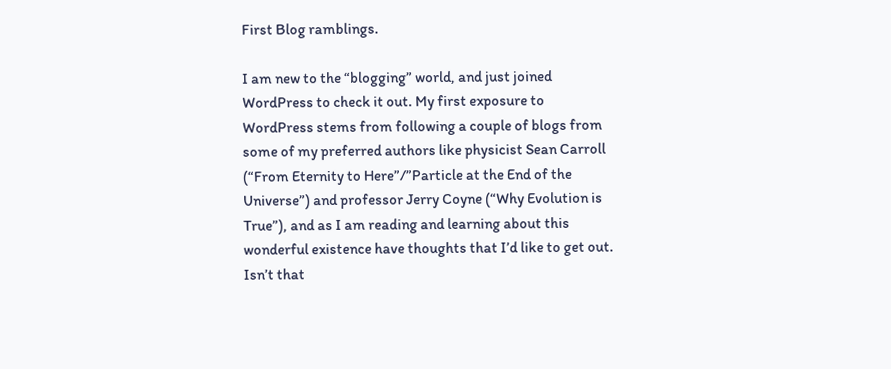First Blog ramblings.

I am new to the “blogging” world, and just joined WordPress to check it out. My first exposure to WordPress stems from following a couple of blogs from some of my preferred authors like physicist Sean Carroll (“From Eternity to Here”/”Particle at the End of the Universe”) and professor Jerry Coyne (“Why Evolution is True”), and as I am reading and learning about this wonderful existence have thoughts that I’d like to get out. Isn’t that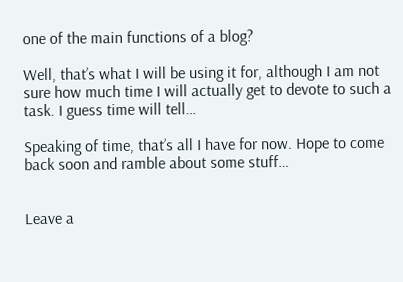one of the main functions of a blog?

Well, that’s what I will be using it for, although I am not sure how much time I will actually get to devote to such a task. I guess time will tell…

Speaking of time, that’s all I have for now. Hope to come back soon and ramble about some stuff…


Leave a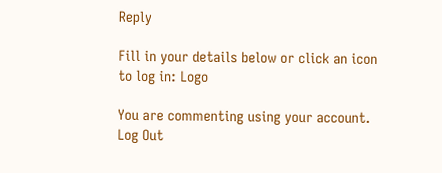Reply

Fill in your details below or click an icon to log in: Logo

You are commenting using your account. Log Out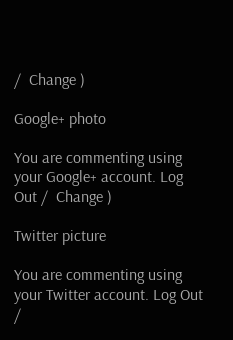/  Change )

Google+ photo

You are commenting using your Google+ account. Log Out /  Change )

Twitter picture

You are commenting using your Twitter account. Log Out /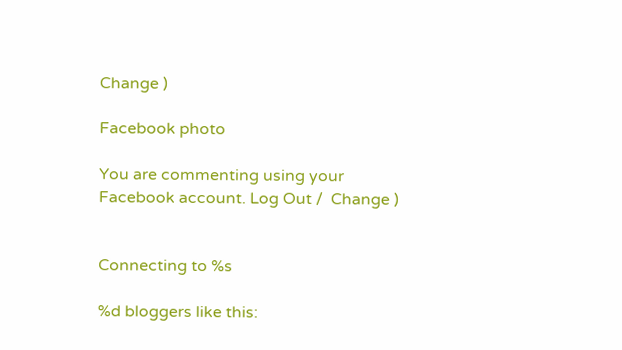Change )

Facebook photo

You are commenting using your Facebook account. Log Out /  Change )


Connecting to %s

%d bloggers like this: